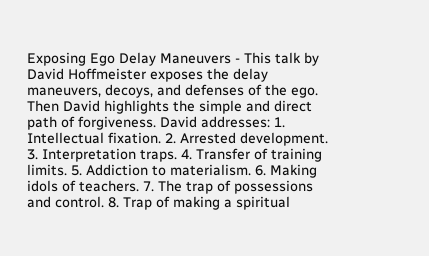Exposing Ego Delay Maneuvers - This talk by David Hoffmeister exposes the delay maneuvers, decoys, and defenses of the ego. Then David highlights the simple and direct path of forgiveness. David addresses: 1. Intellectual fixation. 2. Arrested development. 3. Interpretation traps. 4. Transfer of training limits. 5. Addiction to materialism. 6. Making idols of teachers. 7. The trap of possessions and control. 8. Trap of making a spiritual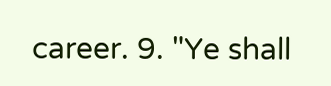career. 9. "Ye shall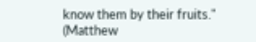know them by their fruits." (Matthew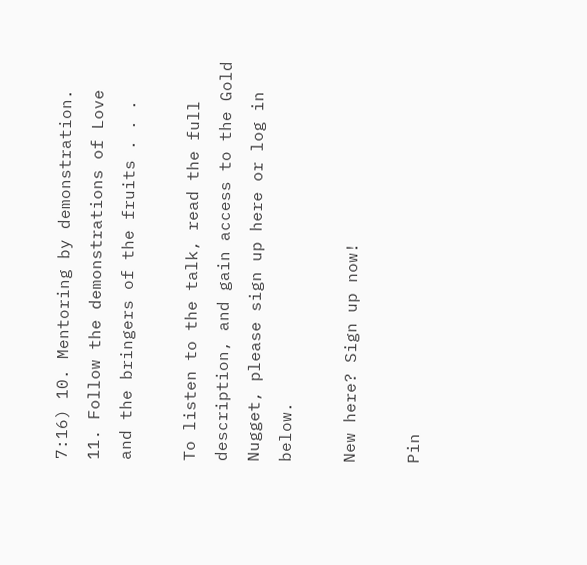7:16) 10. Mentoring by demonstration. 11. Follow the demonstrations of Love and the bringers of the fruits . . .

To listen to the talk, read the full description, and gain access to the Gold Nugget, please sign up here or log in below.

New here? Sign up now!

Pin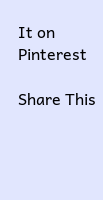It on Pinterest

Share This